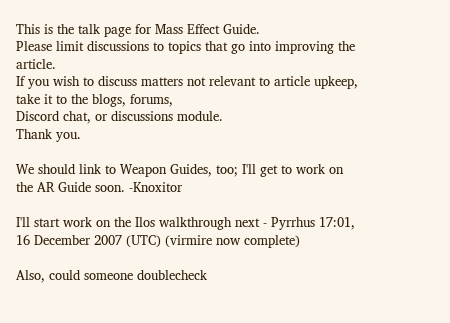This is the talk page for Mass Effect Guide.
Please limit discussions to topics that go into improving the article.
If you wish to discuss matters not relevant to article upkeep, take it to the blogs, forums,
Discord chat, or discussions module.
Thank you.

We should link to Weapon Guides, too; I'll get to work on the AR Guide soon. -Knoxitor

I'll start work on the Ilos walkthrough next - Pyrrhus 17:01, 16 December 2007 (UTC) (virmire now complete)

Also, could someone doublecheck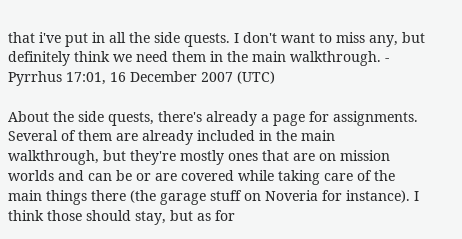that i've put in all the side quests. I don't want to miss any, but definitely think we need them in the main walkthrough. - Pyrrhus 17:01, 16 December 2007 (UTC)

About the side quests, there's already a page for assignments. Several of them are already included in the main walkthrough, but they're mostly ones that are on mission worlds and can be or are covered while taking care of the main things there (the garage stuff on Noveria for instance). I think those should stay, but as for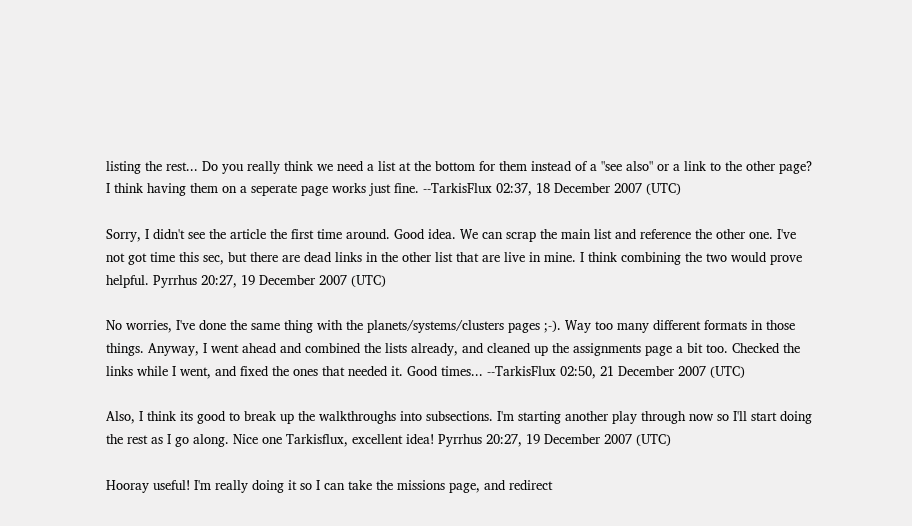listing the rest... Do you really think we need a list at the bottom for them instead of a "see also" or a link to the other page? I think having them on a seperate page works just fine. --TarkisFlux 02:37, 18 December 2007 (UTC)

Sorry, I didn't see the article the first time around. Good idea. We can scrap the main list and reference the other one. I've not got time this sec, but there are dead links in the other list that are live in mine. I think combining the two would prove helpful. Pyrrhus 20:27, 19 December 2007 (UTC)

No worries, I've done the same thing with the planets/systems/clusters pages ;-). Way too many different formats in those things. Anyway, I went ahead and combined the lists already, and cleaned up the assignments page a bit too. Checked the links while I went, and fixed the ones that needed it. Good times... --TarkisFlux 02:50, 21 December 2007 (UTC)

Also, I think its good to break up the walkthroughs into subsections. I'm starting another play through now so I'll start doing the rest as I go along. Nice one Tarkisflux, excellent idea! Pyrrhus 20:27, 19 December 2007 (UTC)

Hooray useful! I'm really doing it so I can take the missions page, and redirect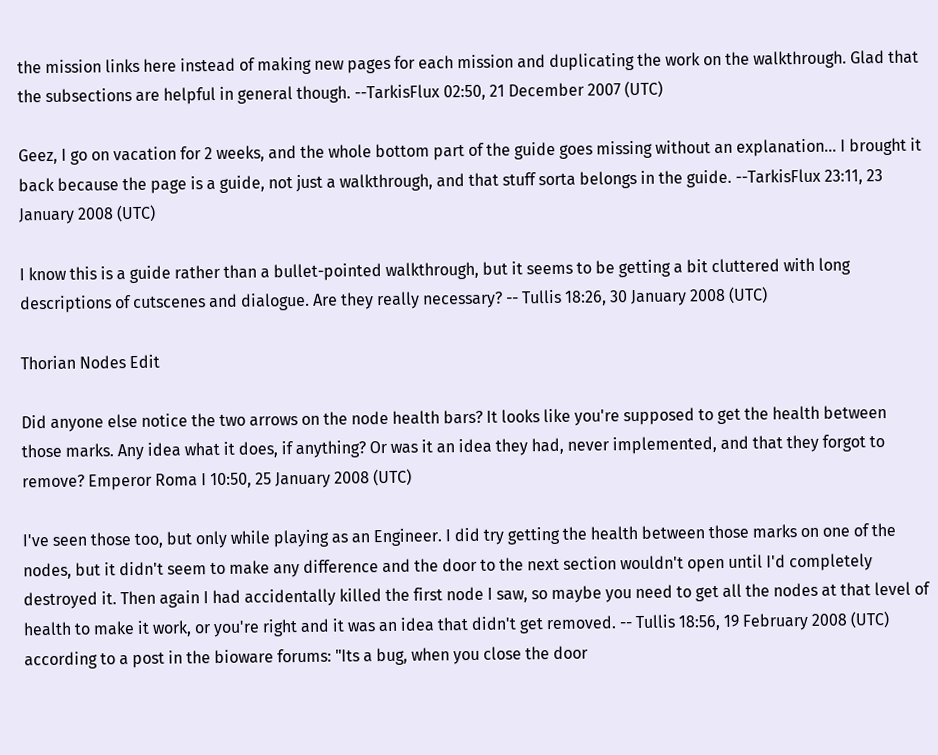the mission links here instead of making new pages for each mission and duplicating the work on the walkthrough. Glad that the subsections are helpful in general though. --TarkisFlux 02:50, 21 December 2007 (UTC)

Geez, I go on vacation for 2 weeks, and the whole bottom part of the guide goes missing without an explanation... I brought it back because the page is a guide, not just a walkthrough, and that stuff sorta belongs in the guide. --TarkisFlux 23:11, 23 January 2008 (UTC)

I know this is a guide rather than a bullet-pointed walkthrough, but it seems to be getting a bit cluttered with long descriptions of cutscenes and dialogue. Are they really necessary? -- Tullis 18:26, 30 January 2008 (UTC)

Thorian Nodes Edit

Did anyone else notice the two arrows on the node health bars? It looks like you're supposed to get the health between those marks. Any idea what it does, if anything? Or was it an idea they had, never implemented, and that they forgot to remove? Emperor Roma I 10:50, 25 January 2008 (UTC)

I've seen those too, but only while playing as an Engineer. I did try getting the health between those marks on one of the nodes, but it didn't seem to make any difference and the door to the next section wouldn't open until I'd completely destroyed it. Then again I had accidentally killed the first node I saw, so maybe you need to get all the nodes at that level of health to make it work, or you're right and it was an idea that didn't get removed. -- Tullis 18:56, 19 February 2008 (UTC)
according to a post in the bioware forums: "Its a bug, when you close the door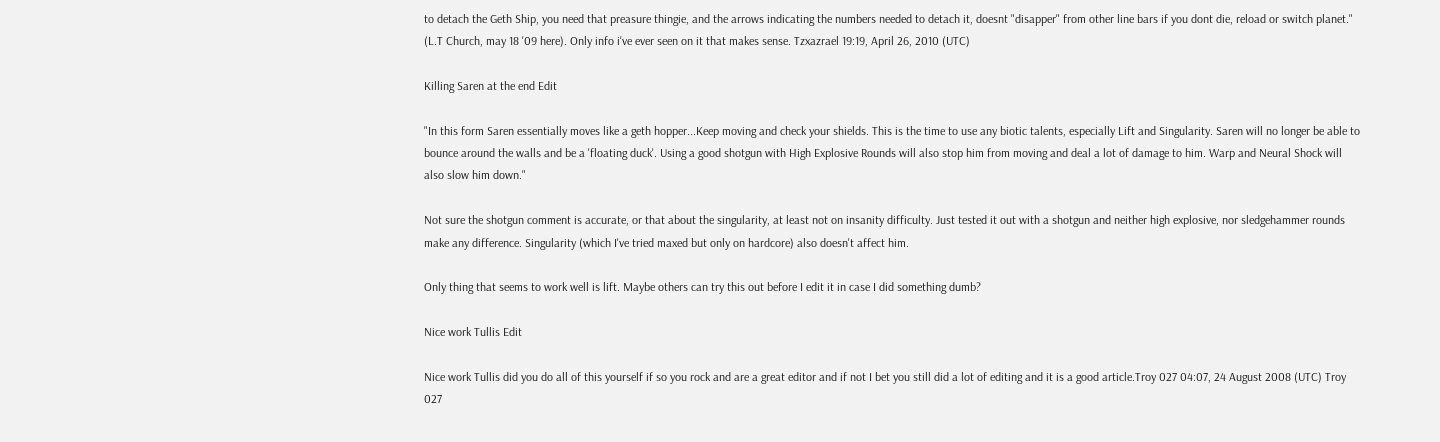to detach the Geth Ship, you need that preasure thingie, and the arrows indicating the numbers needed to detach it, doesnt "disapper" from other line bars if you dont die, reload or switch planet." (L.T Church, may 18 '09 here). Only info i've ever seen on it that makes sense. Tzxazrael 19:19, April 26, 2010 (UTC)

Killing Saren at the end Edit

"In this form Saren essentially moves like a geth hopper...Keep moving and check your shields. This is the time to use any biotic talents, especially Lift and Singularity. Saren will no longer be able to bounce around the walls and be a 'floating duck'. Using a good shotgun with High Explosive Rounds will also stop him from moving and deal a lot of damage to him. Warp and Neural Shock will also slow him down."

Not sure the shotgun comment is accurate, or that about the singularity, at least not on insanity difficulty. Just tested it out with a shotgun and neither high explosive, nor sledgehammer rounds make any difference. Singularity (which I've tried maxed but only on hardcore) also doesn't affect him.

Only thing that seems to work well is lift. Maybe others can try this out before I edit it in case I did something dumb?

Nice work Tullis Edit

Nice work Tullis did you do all of this yourself if so you rock and are a great editor and if not I bet you still did a lot of editing and it is a good article.Troy 027 04:07, 24 August 2008 (UTC) Troy 027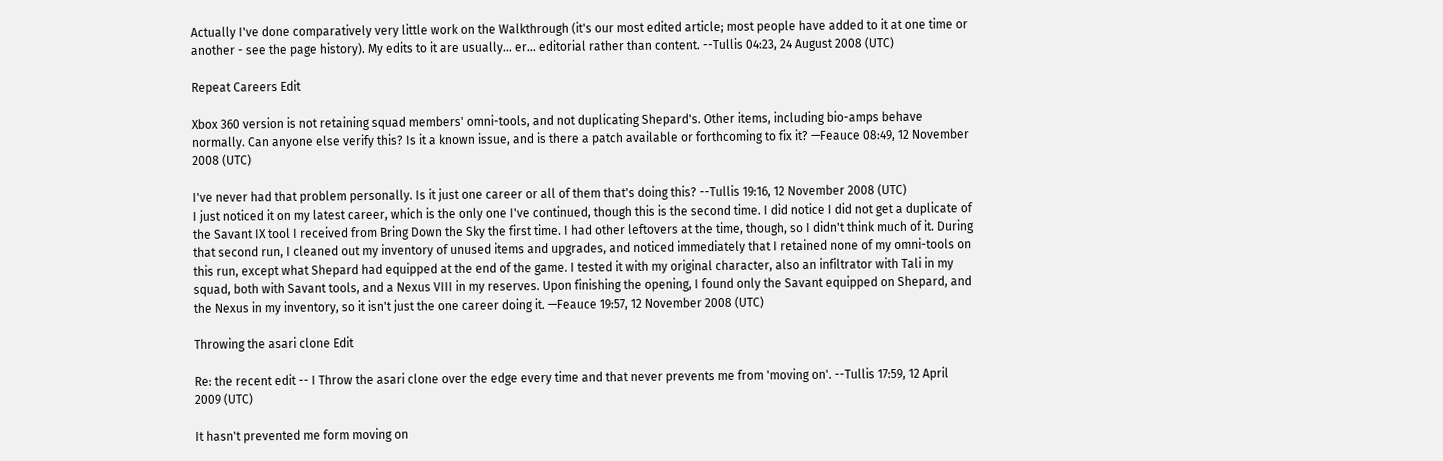Actually I've done comparatively very little work on the Walkthrough (it's our most edited article; most people have added to it at one time or another - see the page history). My edits to it are usually... er... editorial rather than content. --Tullis 04:23, 24 August 2008 (UTC)

Repeat Careers Edit

Xbox 360 version is not retaining squad members' omni-tools, and not duplicating Shepard's. Other items, including bio-amps behave normally. Can anyone else verify this? Is it a known issue, and is there a patch available or forthcoming to fix it? —Feauce 08:49, 12 November 2008 (UTC)

I've never had that problem personally. Is it just one career or all of them that's doing this? --Tullis 19:16, 12 November 2008 (UTC)
I just noticed it on my latest career, which is the only one I've continued, though this is the second time. I did notice I did not get a duplicate of the Savant IX tool I received from Bring Down the Sky the first time. I had other leftovers at the time, though, so I didn't think much of it. During that second run, I cleaned out my inventory of unused items and upgrades, and noticed immediately that I retained none of my omni-tools on this run, except what Shepard had equipped at the end of the game. I tested it with my original character, also an infiltrator with Tali in my squad, both with Savant tools, and a Nexus VIII in my reserves. Upon finishing the opening, I found only the Savant equipped on Shepard, and the Nexus in my inventory, so it isn't just the one career doing it. —Feauce 19:57, 12 November 2008 (UTC)

Throwing the asari clone Edit

Re: the recent edit -- I Throw the asari clone over the edge every time and that never prevents me from 'moving on'. --Tullis 17:59, 12 April 2009 (UTC)

It hasn't prevented me form moving on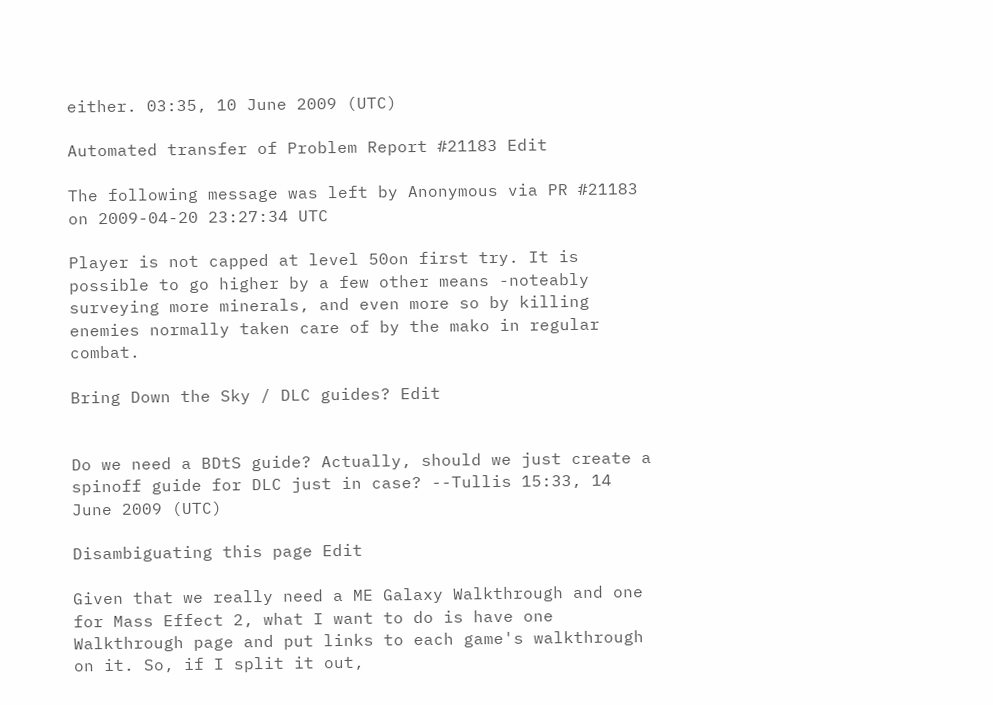either. 03:35, 10 June 2009 (UTC)

Automated transfer of Problem Report #21183 Edit

The following message was left by Anonymous via PR #21183 on 2009-04-20 23:27:34 UTC

Player is not capped at level 50on first try. It is possible to go higher by a few other means -noteably surveying more minerals, and even more so by killing enemies normally taken care of by the mako in regular combat.

Bring Down the Sky / DLC guides? Edit


Do we need a BDtS guide? Actually, should we just create a spinoff guide for DLC just in case? --Tullis 15:33, 14 June 2009 (UTC)

Disambiguating this page Edit

Given that we really need a ME Galaxy Walkthrough and one for Mass Effect 2, what I want to do is have one Walkthrough page and put links to each game's walkthrough on it. So, if I split it out,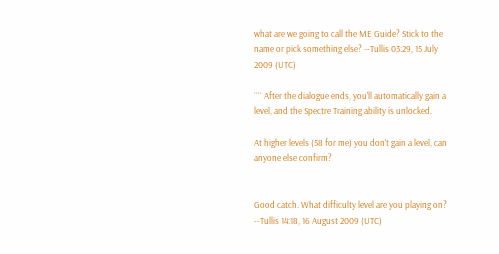what are we going to call the ME Guide? Stick to the name or pick something else? --Tullis 03:29, 15 July 2009 (UTC)

```` After the dialogue ends, you'll automatically gain a level, and the Spectre Training ability is unlocked.

At higher levels (58 for me) you don't gain a level, can anyone else confirm?


Good catch. What difficulty level are you playing on? --Tullis 14:18, 16 August 2009 (UTC)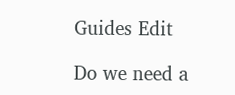Guides Edit

Do we need a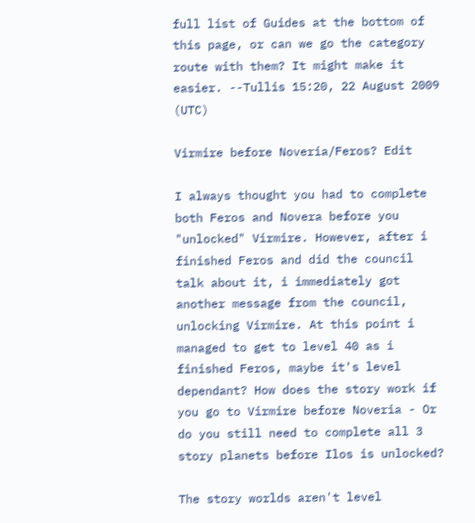full list of Guides at the bottom of this page, or can we go the category route with them? It might make it easier. --Tullis 15:20, 22 August 2009 (UTC)

Virmire before Noveria/Feros? Edit

I always thought you had to complete both Feros and Novera before you "unlocked" Virmire. However, after i finished Feros and did the council talk about it, i immediately got another message from the council, unlocking Virmire. At this point i managed to get to level 40 as i finished Feros, maybe it's level dependant? How does the story work if you go to Virmire before Noveria - Or do you still need to complete all 3 story planets before Ilos is unlocked?

The story worlds aren't level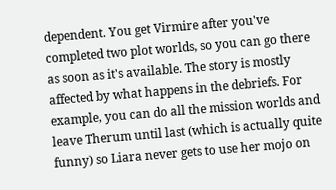dependent. You get Virmire after you've completed two plot worlds, so you can go there as soon as it's available. The story is mostly affected by what happens in the debriefs. For example, you can do all the mission worlds and leave Therum until last (which is actually quite funny) so Liara never gets to use her mojo on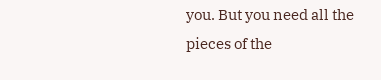you. But you need all the pieces of the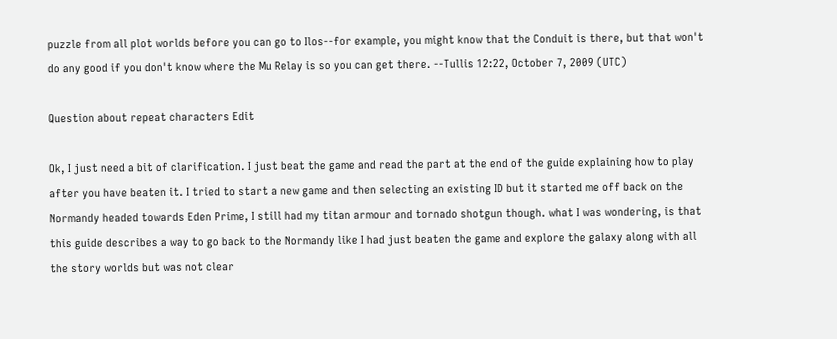puzzle from all plot worlds before you can go to Ilos--for example, you might know that the Conduit is there, but that won't do any good if you don't know where the Mu Relay is so you can get there. --Tullis 12:22, October 7, 2009 (UTC)

Question about repeat characters Edit

Ok, I just need a bit of clarification. I just beat the game and read the part at the end of the guide explaining how to play after you have beaten it. I tried to start a new game and then selecting an existing ID but it started me off back on the Normandy headed towards Eden Prime, I still had my titan armour and tornado shotgun though. what I was wondering, is that this guide describes a way to go back to the Normandy like I had just beaten the game and explore the galaxy along with all the story worlds but was not clear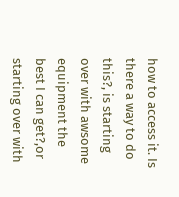how to access it. Is there a way to do this?, is starting over with awsome equipment the best I can get?,or starting over with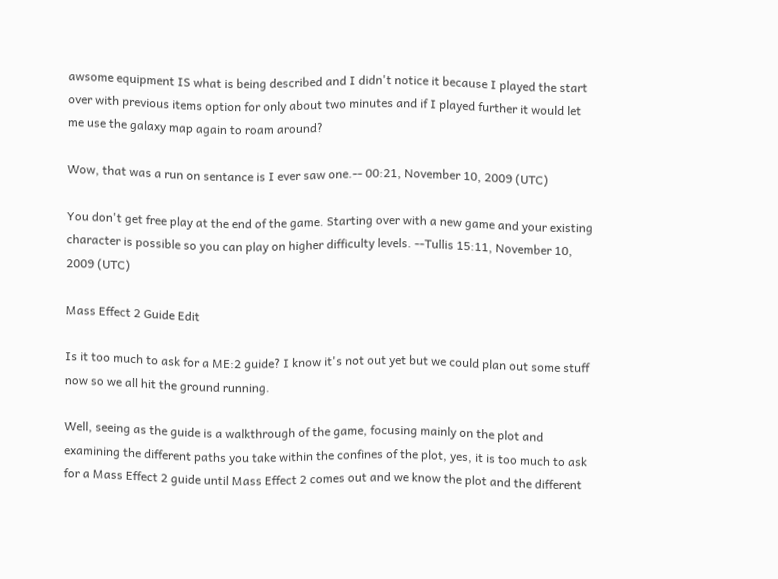awsome equipment IS what is being described and I didn't notice it because I played the start over with previous items option for only about two minutes and if I played further it would let me use the galaxy map again to roam around?

Wow, that was a run on sentance is I ever saw one.-- 00:21, November 10, 2009 (UTC)

You don't get free play at the end of the game. Starting over with a new game and your existing character is possible so you can play on higher difficulty levels. --Tullis 15:11, November 10, 2009 (UTC)

Mass Effect 2 Guide Edit

Is it too much to ask for a ME:2 guide? I know it's not out yet but we could plan out some stuff now so we all hit the ground running.

Well, seeing as the guide is a walkthrough of the game, focusing mainly on the plot and examining the different paths you take within the confines of the plot, yes, it is too much to ask for a Mass Effect 2 guide until Mass Effect 2 comes out and we know the plot and the different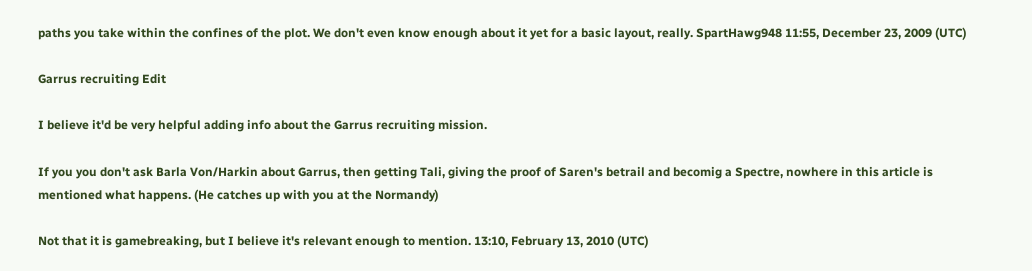paths you take within the confines of the plot. We don't even know enough about it yet for a basic layout, really. SpartHawg948 11:55, December 23, 2009 (UTC)

Garrus recruiting Edit

I believe it'd be very helpful adding info about the Garrus recruiting mission.

If you you don't ask Barla Von/Harkin about Garrus, then getting Tali, giving the proof of Saren's betrail and becomig a Spectre, nowhere in this article is mentioned what happens. (He catches up with you at the Normandy)

Not that it is gamebreaking, but I believe it's relevant enough to mention. 13:10, February 13, 2010 (UTC)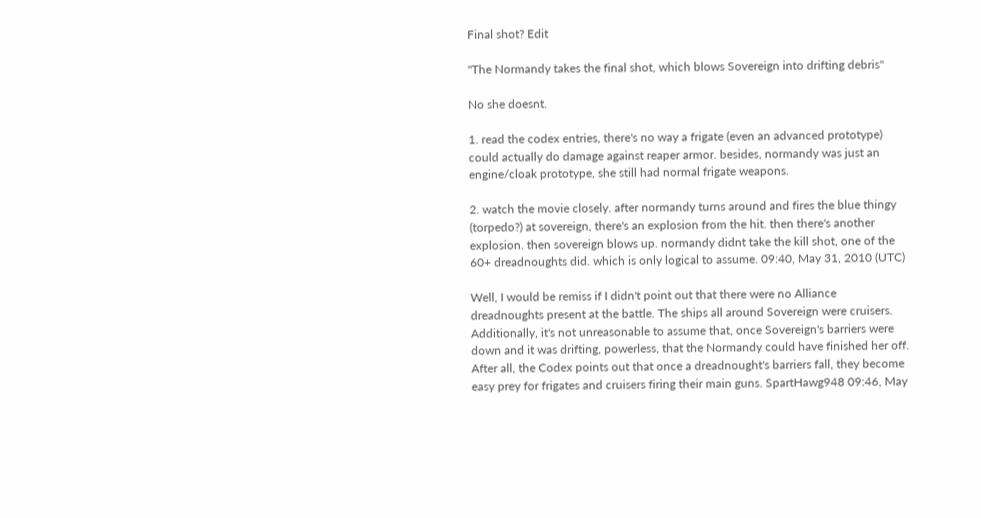Final shot? Edit

"The Normandy takes the final shot, which blows Sovereign into drifting debris"

No she doesnt.

1. read the codex entries, there's no way a frigate (even an advanced prototype) could actually do damage against reaper armor. besides, normandy was just an engine/cloak prototype, she still had normal frigate weapons.

2. watch the movie closely. after normandy turns around and fires the blue thingy (torpedo?) at sovereign, there's an explosion from the hit. then there's another explosion. then sovereign blows up. normandy didnt take the kill shot, one of the 60+ dreadnoughts did. which is only logical to assume. 09:40, May 31, 2010 (UTC)

Well, I would be remiss if I didn't point out that there were no Alliance dreadnoughts present at the battle. The ships all around Sovereign were cruisers. Additionally, it's not unreasonable to assume that, once Sovereign's barriers were down and it was drifting, powerless, that the Normandy could have finished her off. After all, the Codex points out that once a dreadnought's barriers fall, they become easy prey for frigates and cruisers firing their main guns. SpartHawg948 09:46, May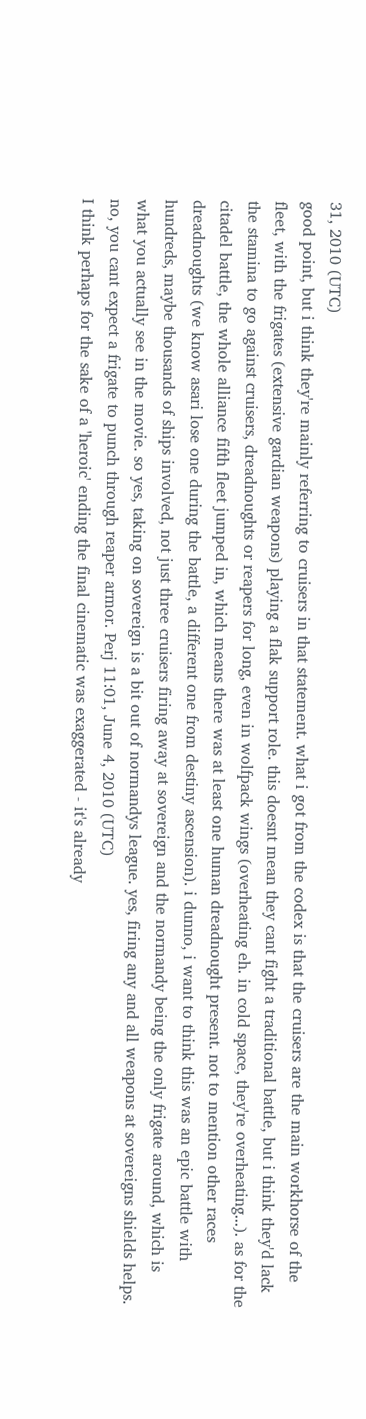31, 2010 (UTC)
good point, but i think they're mainly referring to cruisers in that statement. what i got from the codex is that the cruisers are the main workhorse of the fleet, with the frigates (extensive gardian weapons) playing a flak support role. this doesnt mean they cant fight a traditional battle, but i think they'd lack the stamina to go against cruisers, dreadnoughts or reapers for long, even in wolfpack wings (overheating eh. in cold space, they're overheating...). as for the citadel battle, the whole alliance fifth fleet jumped in, which means there was at least one human dreadnought present. not to mention other races dreadnoughts (we know asari lose one during the battle, a different one from destiny ascension). i dunno, i want to think this was an epic battle with hundreds, maybe thousands of ships involved, not just three cruisers firing away at sovereign and the normandy being the only frigate around, which is what you actually see in the movie. so yes, taking on sovereign is a bit out of normandys league. yes, firing any and all weapons at sovereigns shields helps. no, you cant expect a frigate to punch through reaper armor. Perj 11:01, June 4, 2010 (UTC)
I think perhaps for the sake of a 'heroic' ending the final cinematic was exaggerated - it's already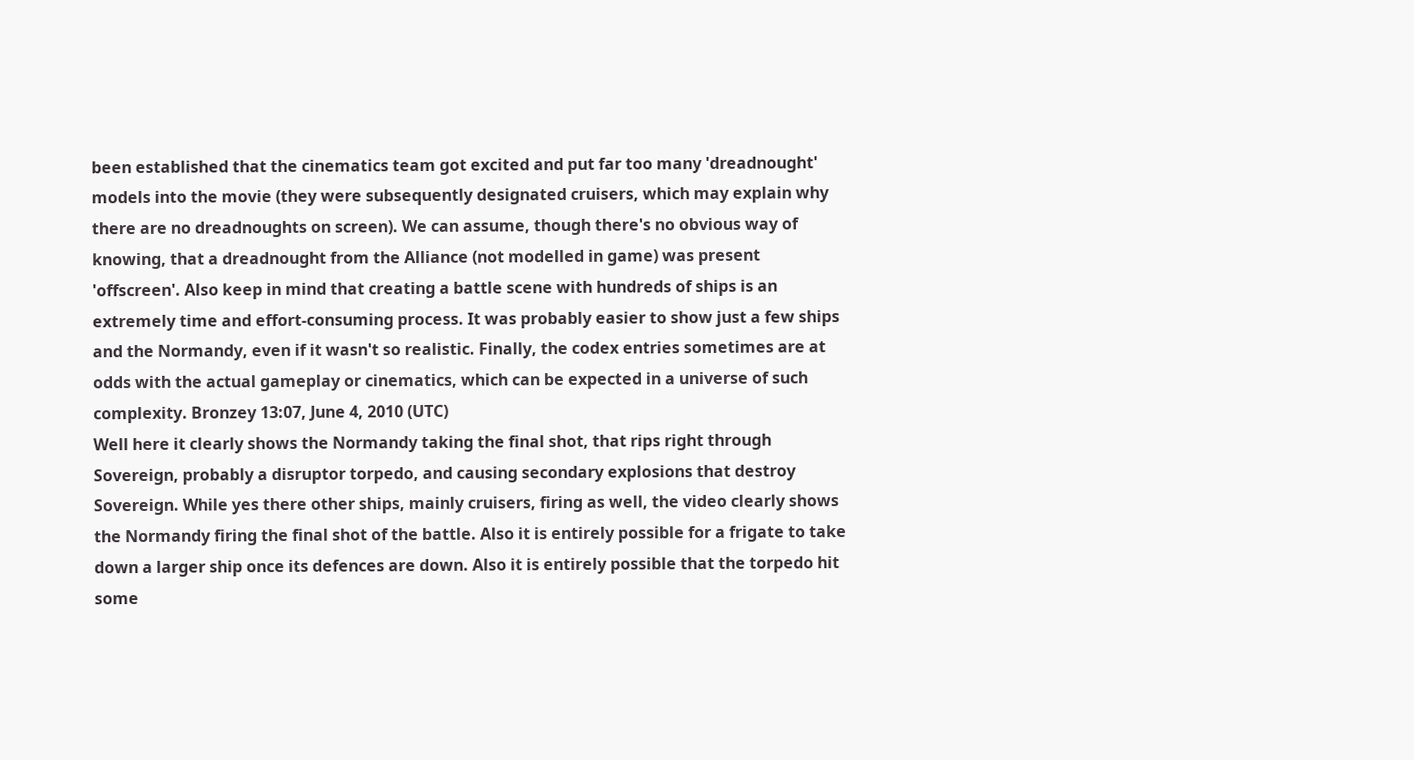been established that the cinematics team got excited and put far too many 'dreadnought' models into the movie (they were subsequently designated cruisers, which may explain why there are no dreadnoughts on screen). We can assume, though there's no obvious way of knowing, that a dreadnought from the Alliance (not modelled in game) was present 'offscreen'. Also keep in mind that creating a battle scene with hundreds of ships is an extremely time and effort-consuming process. It was probably easier to show just a few ships and the Normandy, even if it wasn't so realistic. Finally, the codex entries sometimes are at odds with the actual gameplay or cinematics, which can be expected in a universe of such complexity. Bronzey 13:07, June 4, 2010 (UTC)
Well here it clearly shows the Normandy taking the final shot, that rips right through Sovereign, probably a disruptor torpedo, and causing secondary explosions that destroy Sovereign. While yes there other ships, mainly cruisers, firing as well, the video clearly shows the Normandy firing the final shot of the battle. Also it is entirely possible for a frigate to take down a larger ship once its defences are down. Also it is entirely possible that the torpedo hit some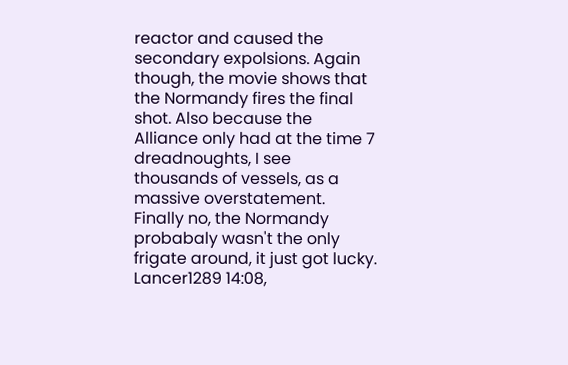reactor and caused the secondary expolsions. Again though, the movie shows that the Normandy fires the final shot. Also because the Alliance only had at the time 7 dreadnoughts, I see thousands of vessels, as a massive overstatement. Finally no, the Normandy probabaly wasn't the only frigate around, it just got lucky. Lancer1289 14:08,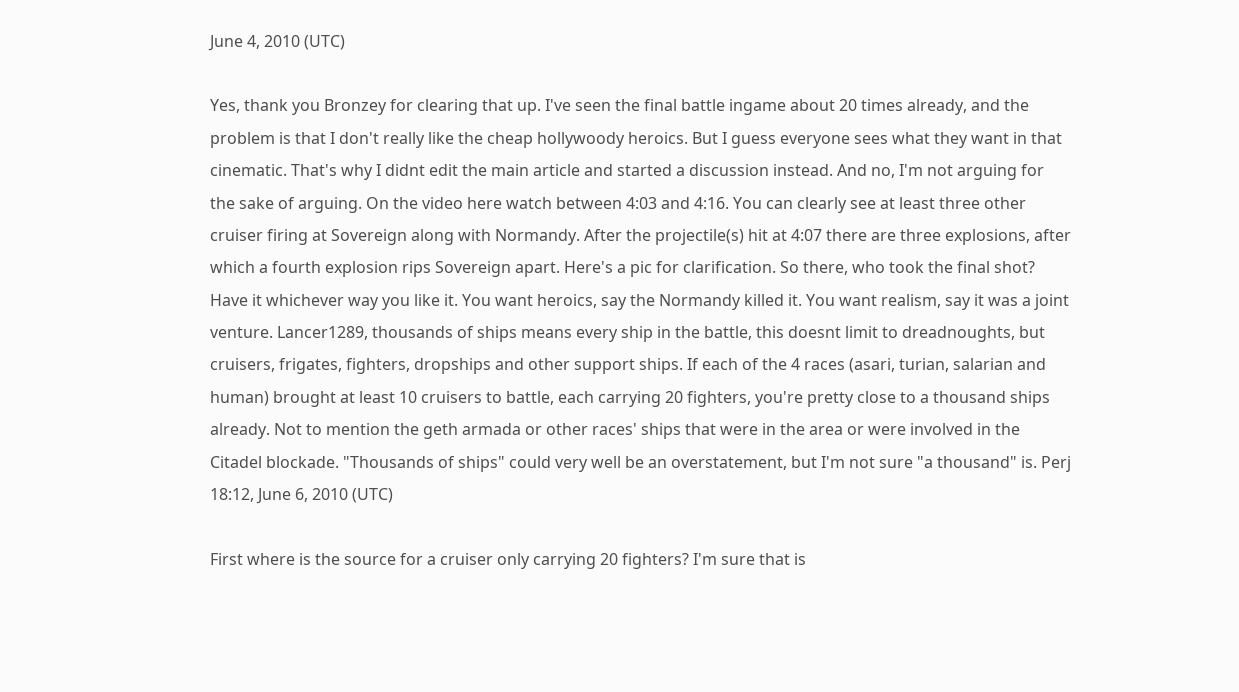June 4, 2010 (UTC)

Yes, thank you Bronzey for clearing that up. I've seen the final battle ingame about 20 times already, and the problem is that I don't really like the cheap hollywoody heroics. But I guess everyone sees what they want in that cinematic. That's why I didnt edit the main article and started a discussion instead. And no, I'm not arguing for the sake of arguing. On the video here watch between 4:03 and 4:16. You can clearly see at least three other cruiser firing at Sovereign along with Normandy. After the projectile(s) hit at 4:07 there are three explosions, after which a fourth explosion rips Sovereign apart. Here's a pic for clarification. So there, who took the final shot? Have it whichever way you like it. You want heroics, say the Normandy killed it. You want realism, say it was a joint venture. Lancer1289, thousands of ships means every ship in the battle, this doesnt limit to dreadnoughts, but cruisers, frigates, fighters, dropships and other support ships. If each of the 4 races (asari, turian, salarian and human) brought at least 10 cruisers to battle, each carrying 20 fighters, you're pretty close to a thousand ships already. Not to mention the geth armada or other races' ships that were in the area or were involved in the Citadel blockade. "Thousands of ships" could very well be an overstatement, but I'm not sure "a thousand" is. Perj 18:12, June 6, 2010 (UTC)

First where is the source for a cruiser only carrying 20 fighters? I'm sure that is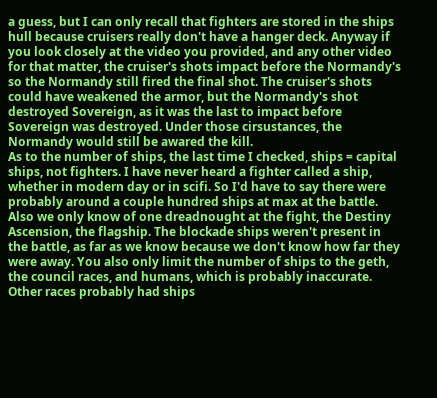a guess, but I can only recall that fighters are stored in the ships hull because cruisers really don't have a hanger deck. Anyway if you look closely at the video you provided, and any other video for that matter, the cruiser's shots impact before the Normandy's so the Normandy still fired the final shot. The cruiser's shots could have weakened the armor, but the Normandy's shot destroyed Sovereign, as it was the last to impact before Sovereign was destroyed. Under those cirsustances, the Normandy would still be awared the kill.
As to the number of ships, the last time I checked, ships = capital ships, not fighters. I have never heard a fighter called a ship, whether in modern day or in scifi. So I'd have to say there were probably around a couple hundred ships at max at the battle. Also we only know of one dreadnought at the fight, the Destiny Ascension, the flagship. The blockade ships weren't present in the battle, as far as we know because we don't know how far they were away. You also only limit the number of ships to the geth, the council races, and humans, which is probably inaccurate. Other races probably had ships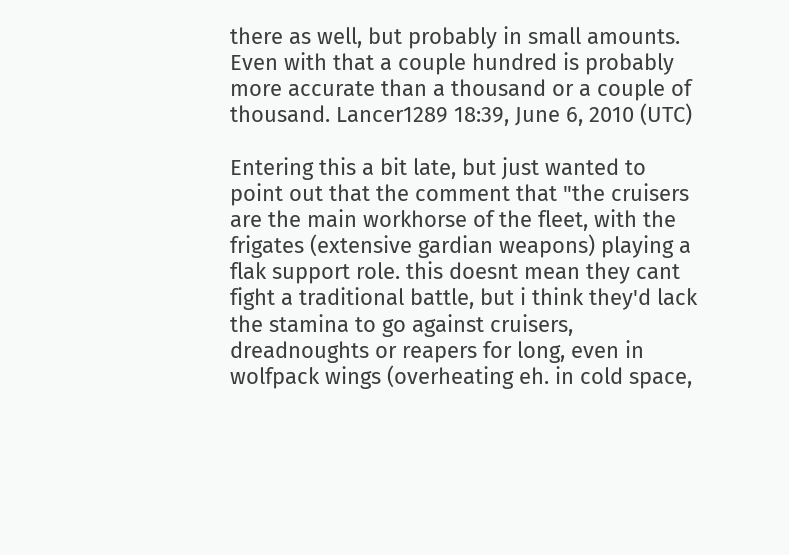there as well, but probably in small amounts. Even with that a couple hundred is probably more accurate than a thousand or a couple of thousand. Lancer1289 18:39, June 6, 2010 (UTC)

Entering this a bit late, but just wanted to point out that the comment that "the cruisers are the main workhorse of the fleet, with the frigates (extensive gardian weapons) playing a flak support role. this doesnt mean they cant fight a traditional battle, but i think they'd lack the stamina to go against cruisers, dreadnoughts or reapers for long, even in wolfpack wings (overheating eh. in cold space,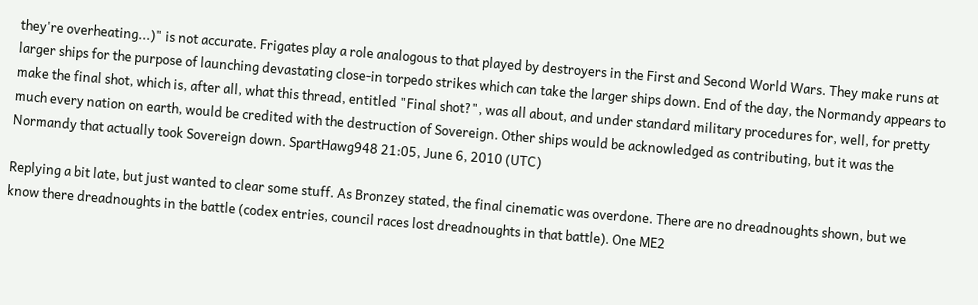they're overheating...)" is not accurate. Frigates play a role analogous to that played by destroyers in the First and Second World Wars. They make runs at larger ships for the purpose of launching devastating close-in torpedo strikes which can take the larger ships down. End of the day, the Normandy appears to make the final shot, which is, after all, what this thread, entitled "Final shot?", was all about, and under standard military procedures for, well, for pretty much every nation on earth, would be credited with the destruction of Sovereign. Other ships would be acknowledged as contributing, but it was the Normandy that actually took Sovereign down. SpartHawg948 21:05, June 6, 2010 (UTC)

Replying a bit late, but just wanted to clear some stuff. As Bronzey stated, the final cinematic was overdone. There are no dreadnoughts shown, but we know there dreadnoughts in the battle (codex entries, council races lost dreadnoughts in that battle). One ME2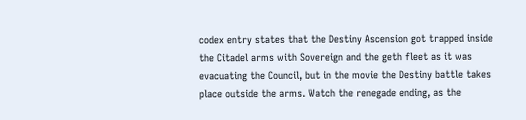codex entry states that the Destiny Ascension got trapped inside the Citadel arms with Sovereign and the geth fleet as it was evacuating the Council, but in the movie the Destiny battle takes place outside the arms. Watch the renegade ending, as the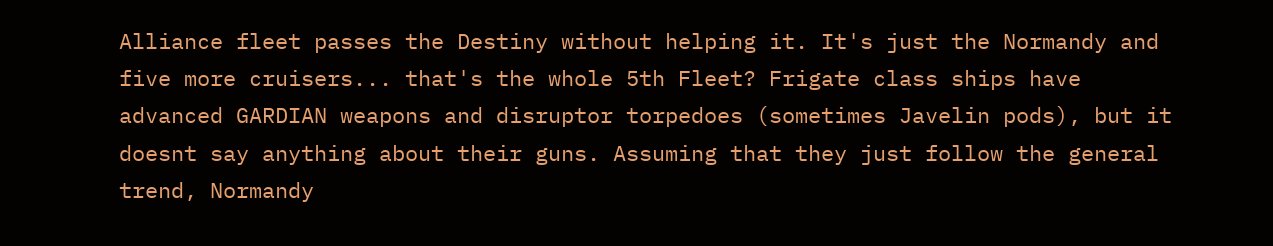Alliance fleet passes the Destiny without helping it. It's just the Normandy and five more cruisers... that's the whole 5th Fleet? Frigate class ships have advanced GARDIAN weapons and disruptor torpedoes (sometimes Javelin pods), but it doesnt say anything about their guns. Assuming that they just follow the general trend, Normandy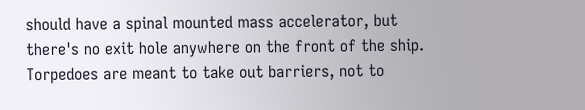should have a spinal mounted mass accelerator, but there's no exit hole anywhere on the front of the ship. Torpedoes are meant to take out barriers, not to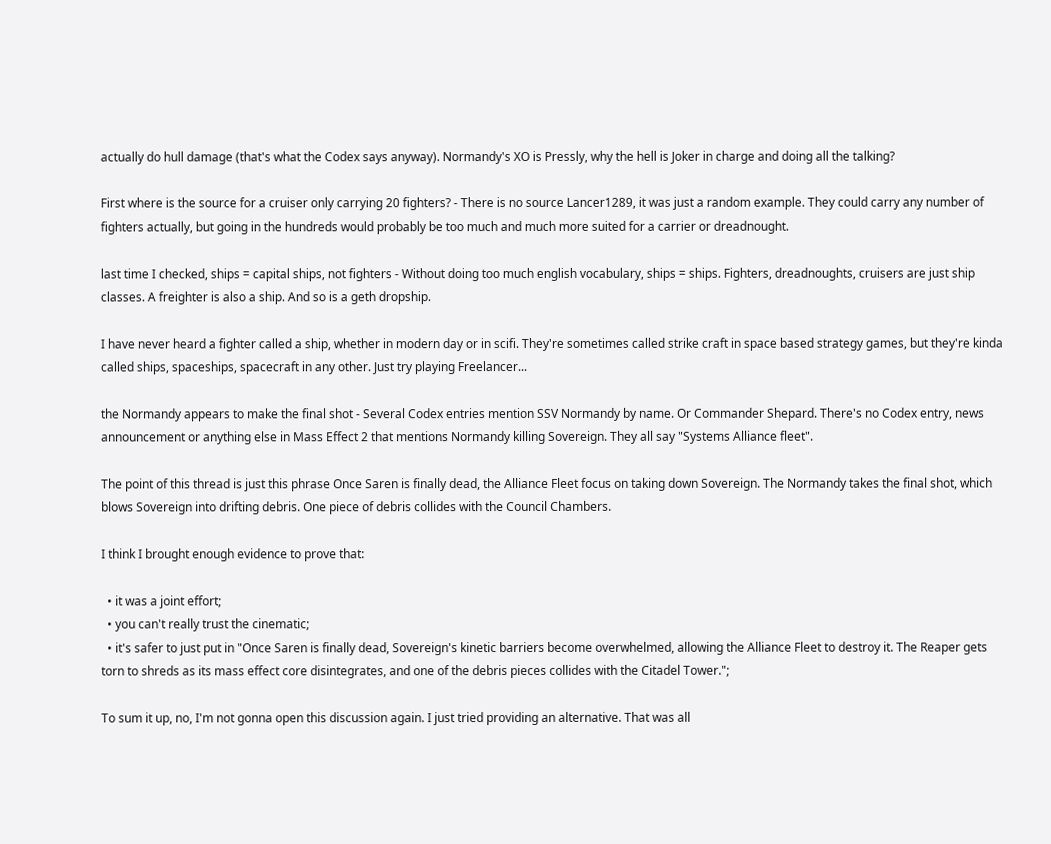actually do hull damage (that's what the Codex says anyway). Normandy's XO is Pressly, why the hell is Joker in charge and doing all the talking?

First where is the source for a cruiser only carrying 20 fighters? - There is no source Lancer1289, it was just a random example. They could carry any number of fighters actually, but going in the hundreds would probably be too much and much more suited for a carrier or dreadnought.

last time I checked, ships = capital ships, not fighters - Without doing too much english vocabulary, ships = ships. Fighters, dreadnoughts, cruisers are just ship classes. A freighter is also a ship. And so is a geth dropship.

I have never heard a fighter called a ship, whether in modern day or in scifi. They're sometimes called strike craft in space based strategy games, but they're kinda called ships, spaceships, spacecraft in any other. Just try playing Freelancer...

the Normandy appears to make the final shot - Several Codex entries mention SSV Normandy by name. Or Commander Shepard. There's no Codex entry, news announcement or anything else in Mass Effect 2 that mentions Normandy killing Sovereign. They all say "Systems Alliance fleet".

The point of this thread is just this phrase Once Saren is finally dead, the Alliance Fleet focus on taking down Sovereign. The Normandy takes the final shot, which blows Sovereign into drifting debris. One piece of debris collides with the Council Chambers.

I think I brought enough evidence to prove that:

  • it was a joint effort;
  • you can't really trust the cinematic;
  • it's safer to just put in "Once Saren is finally dead, Sovereign's kinetic barriers become overwhelmed, allowing the Alliance Fleet to destroy it. The Reaper gets torn to shreds as its mass effect core disintegrates, and one of the debris pieces collides with the Citadel Tower.";

To sum it up, no, I'm not gonna open this discussion again. I just tried providing an alternative. That was all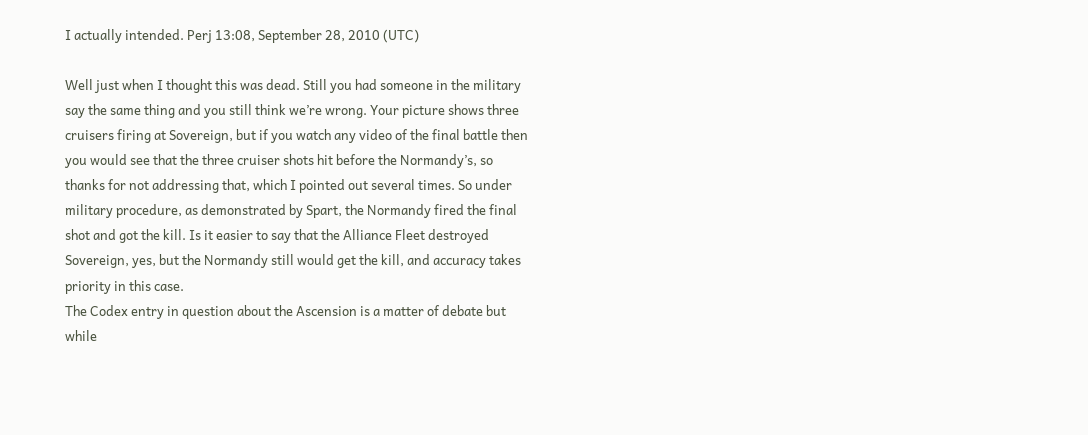I actually intended. Perj 13:08, September 28, 2010 (UTC)

Well just when I thought this was dead. Still you had someone in the military say the same thing and you still think we’re wrong. Your picture shows three cruisers firing at Sovereign, but if you watch any video of the final battle then you would see that the three cruiser shots hit before the Normandy’s, so thanks for not addressing that, which I pointed out several times. So under military procedure, as demonstrated by Spart, the Normandy fired the final shot and got the kill. Is it easier to say that the Alliance Fleet destroyed Sovereign, yes, but the Normandy still would get the kill, and accuracy takes priority in this case.
The Codex entry in question about the Ascension is a matter of debate but while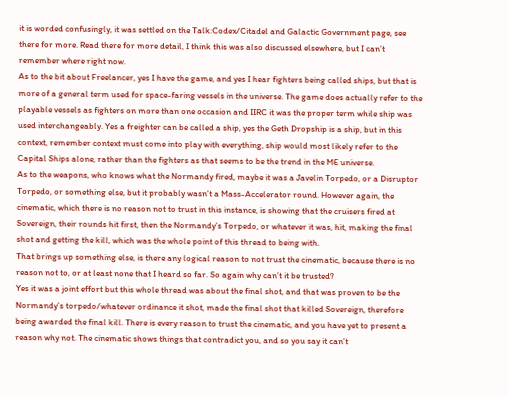it is worded confusingly, it was settled on the Talk:Codex/Citadel and Galactic Government page, see there for more. Read there for more detail, I think this was also discussed elsewhere, but I can’t remember where right now.
As to the bit about Freelancer, yes I have the game, and yes I hear fighters being called ships, but that is more of a general term used for space-faring vessels in the universe. The game does actually refer to the playable vessels as fighters on more than one occasion and IIRC it was the proper term while ship was used interchangeably. Yes a freighter can be called a ship, yes the Geth Dropship is a ship, but in this context, remember context must come into play with everything, ship would most likely refer to the Capital Ships alone, rather than the fighters as that seems to be the trend in the ME universe.
As to the weapons, who knows what the Normandy fired, maybe it was a Javelin Torpedo, or a Disruptor Torpedo, or something else, but it probably wasn’t a Mass-Accelerator round. However again, the cinematic, which there is no reason not to trust in this instance, is showing that the cruisers fired at Sovereign, their rounds hit first, then the Normandy’s Torpedo, or whatever it was, hit, making the final shot and getting the kill, which was the whole point of this thread to being with.
That brings up something else, is there any logical reason to not trust the cinematic, because there is no reason not to, or at least none that I heard so far. So again why can’t it be trusted?
Yes it was a joint effort but this whole thread was about the final shot, and that was proven to be the Normandy’s torpedo/whatever ordinance it shot, made the final shot that killed Sovereign, therefore being awarded the final kill. There is every reason to trust the cinematic, and you have yet to present a reason why not. The cinematic shows things that contradict you, and so you say it can’t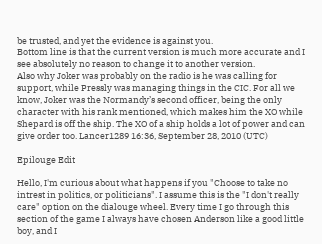be trusted, and yet the evidence is against you.
Bottom line is that the current version is much more accurate and I see absolutely no reason to change it to another version.
Also why Joker was probably on the radio is he was calling for support, while Pressly was managing things in the CIC. For all we know, Joker was the Normandy’s second officer, being the only character with his rank mentioned, which makes him the XO while Shepard is off the ship. The XO of a ship holds a lot of power and can give order too. Lancer1289 16:36, September 28, 2010 (UTC)

Epilouge Edit

Hello, I'm curious about what happens if you "Choose to take no intrest in politics, or politicians". I assume this is the "I don't really care" option on the dialouge wheel. Every time I go through this section of the game I always have chosen Anderson like a good little boy, and I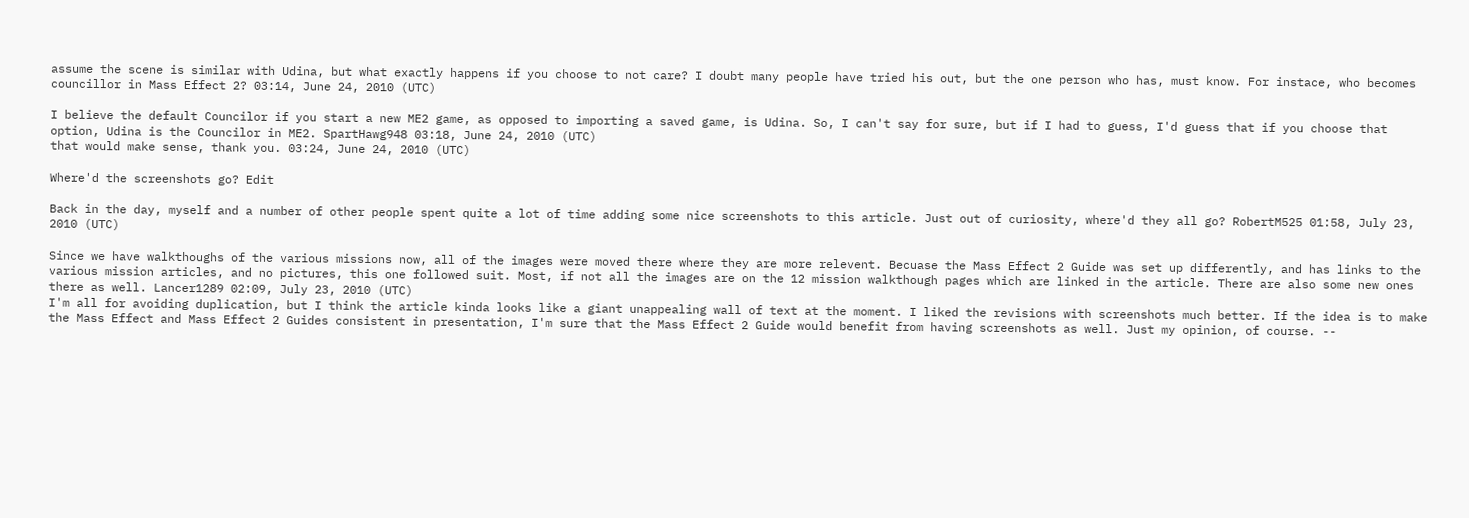assume the scene is similar with Udina, but what exactly happens if you choose to not care? I doubt many people have tried his out, but the one person who has, must know. For instace, who becomes councillor in Mass Effect 2? 03:14, June 24, 2010 (UTC)

I believe the default Councilor if you start a new ME2 game, as opposed to importing a saved game, is Udina. So, I can't say for sure, but if I had to guess, I'd guess that if you choose that option, Udina is the Councilor in ME2. SpartHawg948 03:18, June 24, 2010 (UTC)
that would make sense, thank you. 03:24, June 24, 2010 (UTC)

Where'd the screenshots go? Edit

Back in the day, myself and a number of other people spent quite a lot of time adding some nice screenshots to this article. Just out of curiosity, where'd they all go? RobertM525 01:58, July 23, 2010 (UTC)

Since we have walkthoughs of the various missions now, all of the images were moved there where they are more relevent. Becuase the Mass Effect 2 Guide was set up differently, and has links to the various mission articles, and no pictures, this one followed suit. Most, if not all the images are on the 12 mission walkthough pages which are linked in the article. There are also some new ones there as well. Lancer1289 02:09, July 23, 2010 (UTC)
I'm all for avoiding duplication, but I think the article kinda looks like a giant unappealing wall of text at the moment. I liked the revisions with screenshots much better. If the idea is to make the Mass Effect and Mass Effect 2 Guides consistent in presentation, I'm sure that the Mass Effect 2 Guide would benefit from having screenshots as well. Just my opinion, of course. --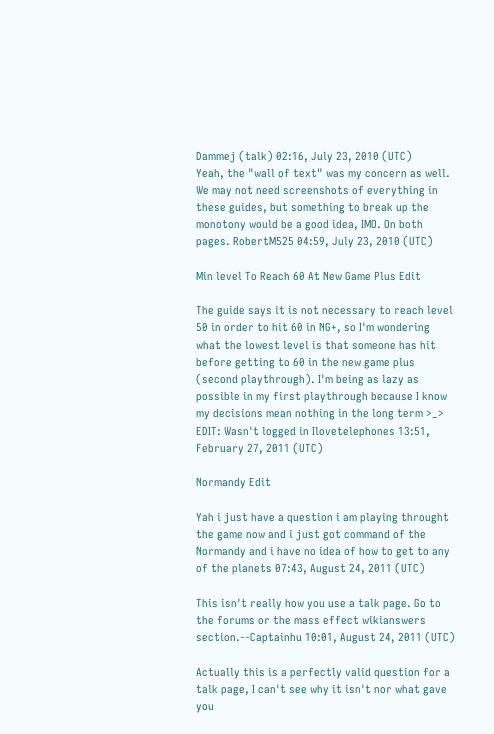Dammej (talk) 02:16, July 23, 2010 (UTC)
Yeah, the "wall of text" was my concern as well. We may not need screenshots of everything in these guides, but something to break up the monotony would be a good idea, IMO. On both pages. RobertM525 04:59, July 23, 2010 (UTC)

Min level To Reach 60 At New Game Plus Edit

The guide says it is not necessary to reach level 50 in order to hit 60 in NG+, so I'm wondering what the lowest level is that someone has hit before getting to 60 in the new game plus (second playthrough). I'm being as lazy as possible in my first playthrough because I know my decisions mean nothing in the long term >_> EDIT: Wasn't logged in Ilovetelephones 13:51, February 27, 2011 (UTC)

Normandy Edit

Yah i just have a question i am playing throught the game now and i just got command of the Normandy and i have no idea of how to get to any of the planets 07:43, August 24, 2011 (UTC)

This isn't really how you use a talk page. Go to the forums or the mass effect wikianswers section.--Captainhu 10:01, August 24, 2011 (UTC)

Actually this is a perfectly valid question for a talk page, I can't see why it isn't nor what gave you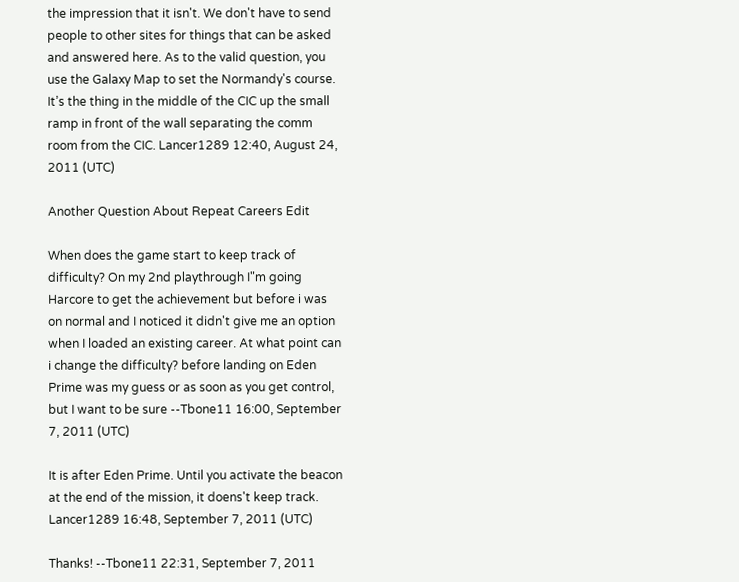the impression that it isn't. We don't have to send people to other sites for things that can be asked and answered here. As to the valid question, you use the Galaxy Map to set the Normandy's course. It’s the thing in the middle of the CIC up the small ramp in front of the wall separating the comm room from the CIC. Lancer1289 12:40, August 24, 2011 (UTC)

Another Question About Repeat Careers Edit

When does the game start to keep track of difficulty? On my 2nd playthrough I"m going Harcore to get the achievement but before i was on normal and I noticed it didn't give me an option when I loaded an existing career. At what point can i change the difficulty? before landing on Eden Prime was my guess or as soon as you get control, but I want to be sure --Tbone11 16:00, September 7, 2011 (UTC)

It is after Eden Prime. Until you activate the beacon at the end of the mission, it doens't keep track. Lancer1289 16:48, September 7, 2011 (UTC)

Thanks! --Tbone11 22:31, September 7, 2011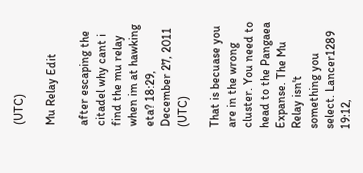(UTC)

Mu Relay Edit

after escaping the citadel why cant i find the mu relay when im at hawking eta? 18:29, December 27, 2011 (UTC)

That is becuase you are in the wrong cluster. You need to head to the Pangaea Expanse. The Mu Relay isn't something you select. Lancer1289 19:12,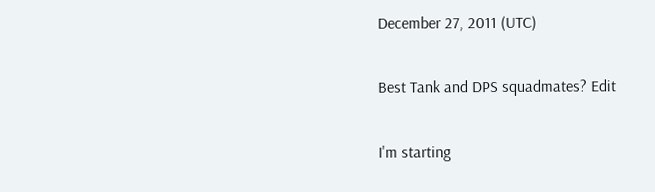December 27, 2011 (UTC)

Best Tank and DPS squadmates? Edit

I'm starting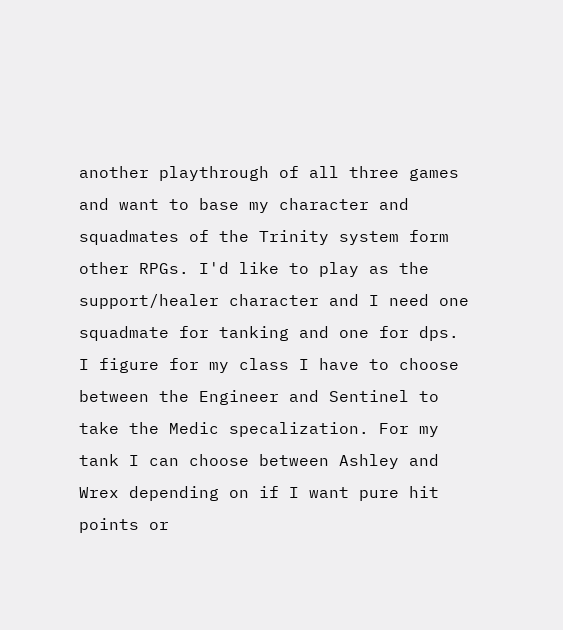another playthrough of all three games and want to base my character and squadmates of the Trinity system form other RPGs. I'd like to play as the support/healer character and I need one squadmate for tanking and one for dps. I figure for my class I have to choose between the Engineer and Sentinel to take the Medic specalization. For my tank I can choose between Ashley and Wrex depending on if I want pure hit points or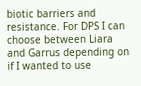biotic barriers and resistance. For DPS I can choose between Liara and Garrus depending on if I wanted to use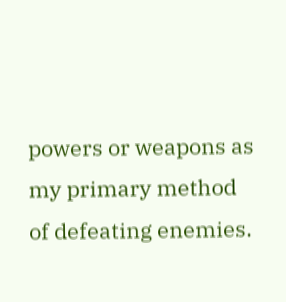powers or weapons as my primary method of defeating enemies.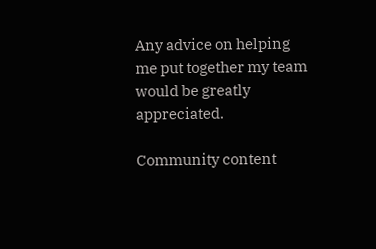Any advice on helping me put together my team would be greatly appreciated.

Community content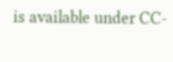is available under CC-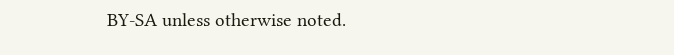BY-SA unless otherwise noted.